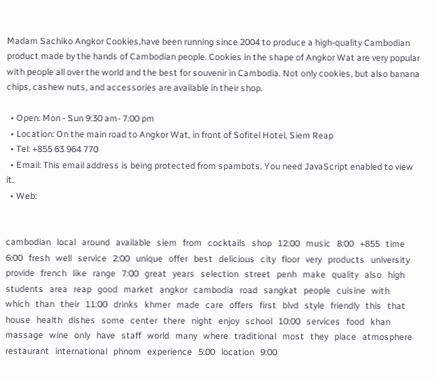Madam Sachiko Angkor Cookies,have been running since 2004 to produce a high-quality Cambodian product made by the hands of Cambodian people. Cookies in the shape of Angkor Wat are very popular with people all over the world and the best for souvenir in Cambodia. Not only cookies, but also banana chips, cashew nuts, and accessories are available in their shop.

  • Open: Mon - Sun 9:30 am- 7:00 pm
  • Location: On the main road to Angkor Wat, in front of Sofitel Hotel, Siem Reap
  • Tel: +855 63 964 770
  • Email: This email address is being protected from spambots. You need JavaScript enabled to view it.
  • Web:


cambodian   local   around   available   siem   from   cocktails   shop   12:00   music   8:00   +855   time   6:00   fresh   well   service   2:00   unique   offer   best   delicious   city   floor   very   products   university   provide   french   like   range   7:00   great   years   selection   street   penh   make   quality   also   high   students   area   reap   good   market   angkor   cambodia   road   sangkat   people   cuisine   with   which   than   their   11:00   drinks   khmer   made   care   offers   first   blvd   style   friendly   this   that   house   health   dishes   some   center   there   night   enjoy   school   10:00   services   food   khan   massage   wine   only   have   staff   world   many   where   traditional   most   they   place   atmosphere   restaurant   international   phnom   experience   5:00   location   9:00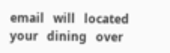email   will   located   your   dining   over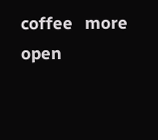coffee   more   open